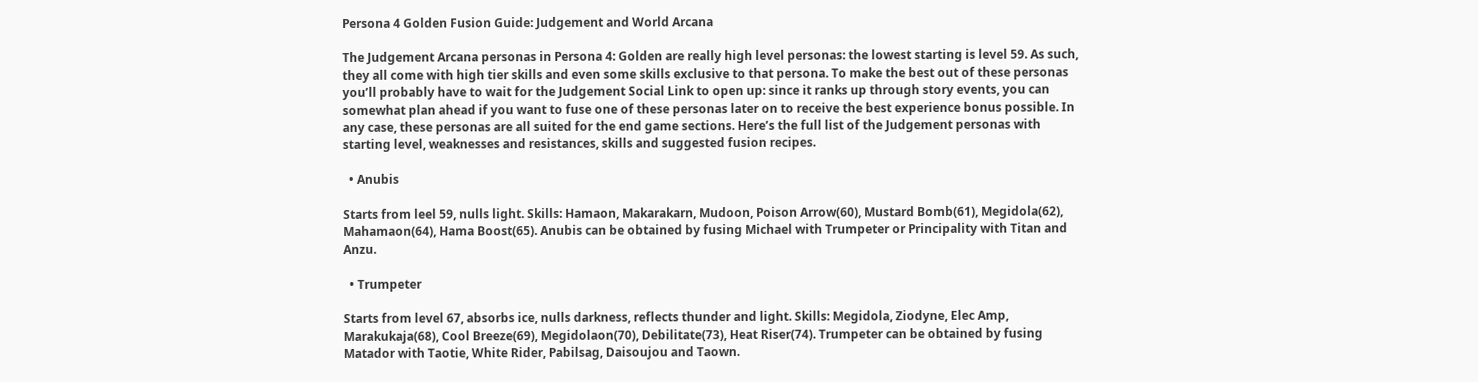Persona 4 Golden Fusion Guide: Judgement and World Arcana

The Judgement Arcana personas in Persona 4: Golden are really high level personas: the lowest starting is level 59. As such, they all come with high tier skills and even some skills exclusive to that persona. To make the best out of these personas you’ll probably have to wait for the Judgement Social Link to open up: since it ranks up through story events, you can somewhat plan ahead if you want to fuse one of these personas later on to receive the best experience bonus possible. In any case, these personas are all suited for the end game sections. Here’s the full list of the Judgement personas with starting level, weaknesses and resistances, skills and suggested fusion recipes.

  • Anubis

Starts from leel 59, nulls light. Skills: Hamaon, Makarakarn, Mudoon, Poison Arrow(60), Mustard Bomb(61), Megidola(62), Mahamaon(64), Hama Boost(65). Anubis can be obtained by fusing Michael with Trumpeter or Principality with Titan and Anzu.

  • Trumpeter

Starts from level 67, absorbs ice, nulls darkness, reflects thunder and light. Skills: Megidola, Ziodyne, Elec Amp, Marakukaja(68), Cool Breeze(69), Megidolaon(70), Debilitate(73), Heat Riser(74). Trumpeter can be obtained by fusing Matador with Taotie, White Rider, Pabilsag, Daisoujou and Taown.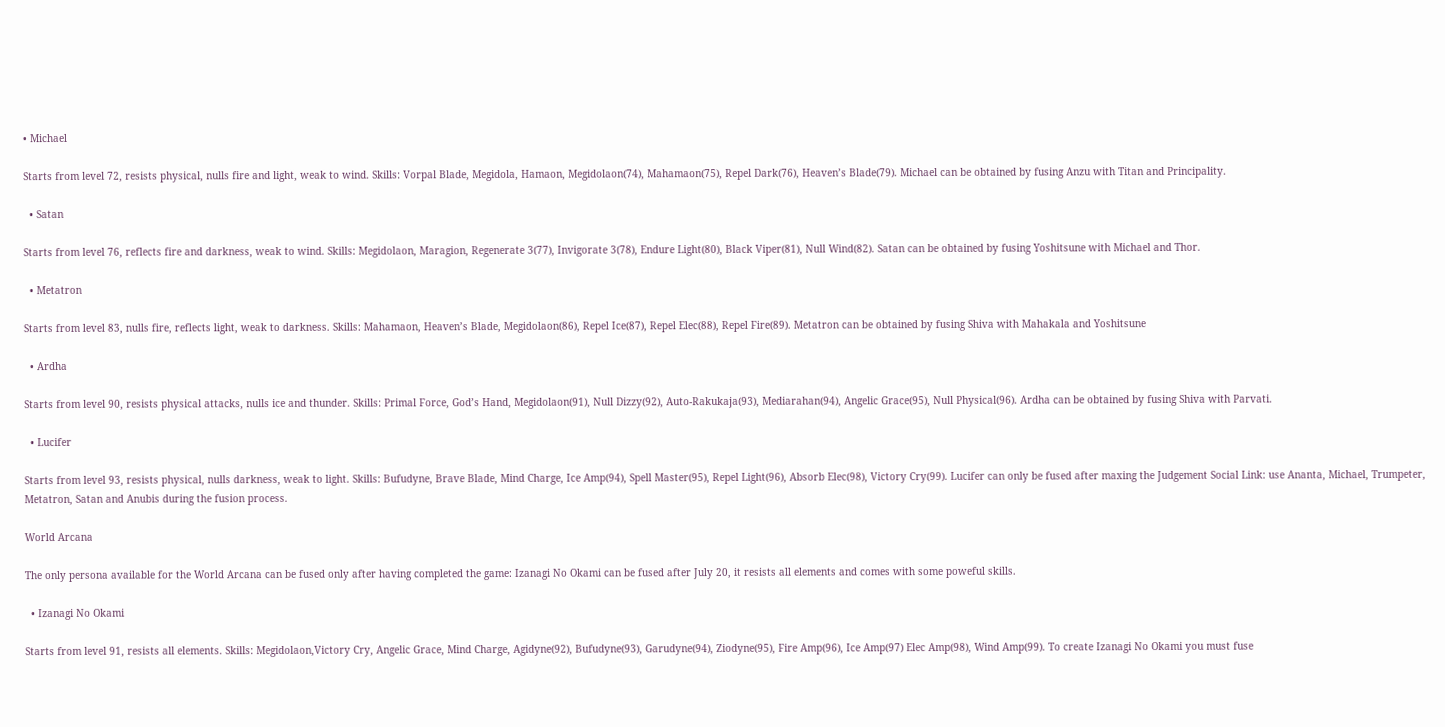• Michael

Starts from level 72, resists physical, nulls fire and light, weak to wind. Skills: Vorpal Blade, Megidola, Hamaon, Megidolaon(74), Mahamaon(75), Repel Dark(76), Heaven’s Blade(79). Michael can be obtained by fusing Anzu with Titan and Principality.

  • Satan

Starts from level 76, reflects fire and darkness, weak to wind. Skills: Megidolaon, Maragion, Regenerate 3(77), Invigorate 3(78), Endure Light(80), Black Viper(81), Null Wind(82). Satan can be obtained by fusing Yoshitsune with Michael and Thor.

  • Metatron

Starts from level 83, nulls fire, reflects light, weak to darkness. Skills: Mahamaon, Heaven’s Blade, Megidolaon(86), Repel Ice(87), Repel Elec(88), Repel Fire(89). Metatron can be obtained by fusing Shiva with Mahakala and Yoshitsune

  • Ardha

Starts from level 90, resists physical attacks, nulls ice and thunder. Skills: Primal Force, God’s Hand, Megidolaon(91), Null Dizzy(92), Auto-Rakukaja(93), Mediarahan(94), Angelic Grace(95), Null Physical(96). Ardha can be obtained by fusing Shiva with Parvati.

  • Lucifer

Starts from level 93, resists physical, nulls darkness, weak to light. Skills: Bufudyne, Brave Blade, Mind Charge, Ice Amp(94), Spell Master(95), Repel Light(96), Absorb Elec(98), Victory Cry(99). Lucifer can only be fused after maxing the Judgement Social Link: use Ananta, Michael, Trumpeter, Metatron, Satan and Anubis during the fusion process.

World Arcana

The only persona available for the World Arcana can be fused only after having completed the game: Izanagi No Okami can be fused after July 20, it resists all elements and comes with some poweful skills.

  • Izanagi No Okami

Starts from level 91, resists all elements. Skills: Megidolaon,Victory Cry, Angelic Grace, Mind Charge, Agidyne(92), Bufudyne(93), Garudyne(94), Ziodyne(95), Fire Amp(96), Ice Amp(97) Elec Amp(98), Wind Amp(99). To create Izanagi No Okami you must fuse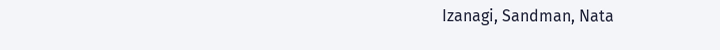Izanagi, Sandman, Nata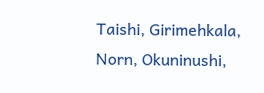Taishi, Girimehkala, Norn, Okuninushi,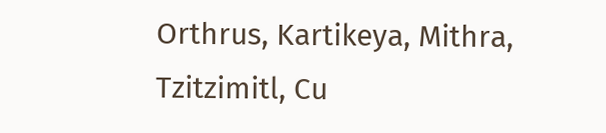Orthrus, Kartikeya, Mithra, Tzitzimitl, Cu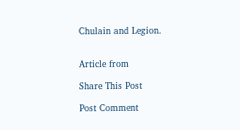Chulain and Legion.


Article from

Share This Post

Post Comment